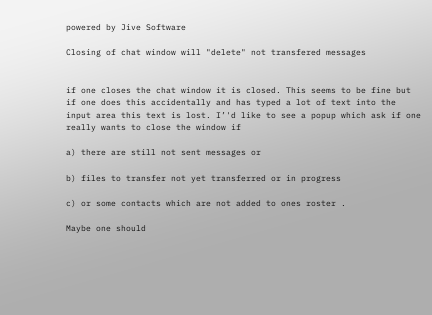powered by Jive Software

Closing of chat window will "delete" not transfered messages


if one closes the chat window it is closed. This seems to be fine but if one does this accidentally and has typed a lot of text into the input area this text is lost. I’'d like to see a popup which ask if one really wants to close the window if

a) there are still not sent messages or

b) files to transfer not yet transferred or in progress

c) or some contacts which are not added to ones roster .

Maybe one should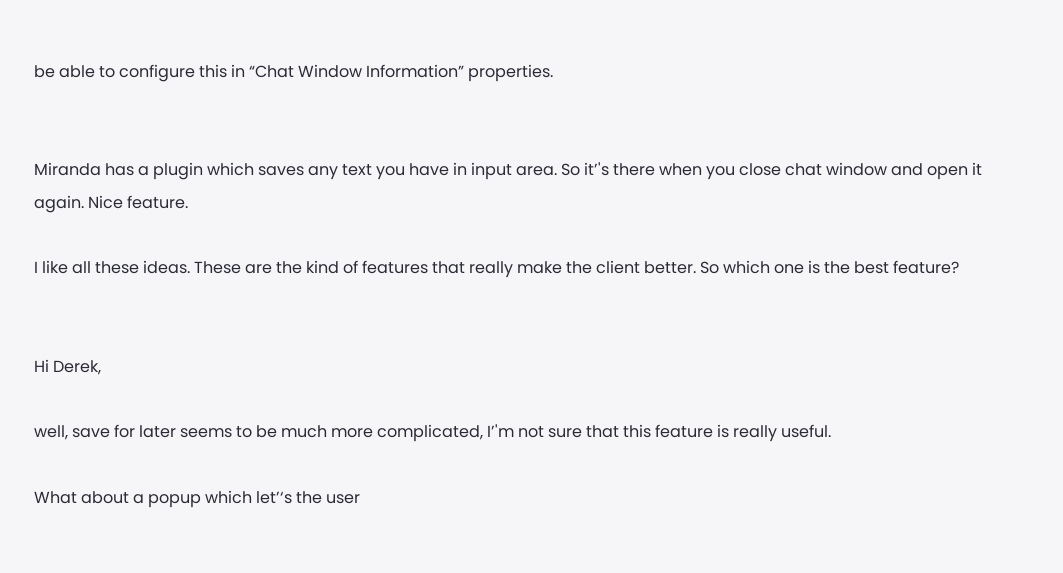be able to configure this in “Chat Window Information” properties.


Miranda has a plugin which saves any text you have in input area. So it’'s there when you close chat window and open it again. Nice feature.

I like all these ideas. These are the kind of features that really make the client better. So which one is the best feature?


Hi Derek,

well, save for later seems to be much more complicated, I’'m not sure that this feature is really useful.

What about a popup which let’‘s the user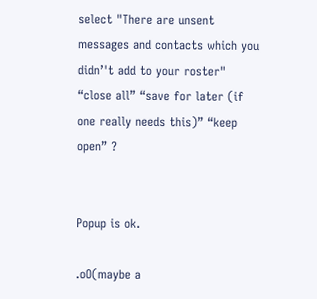select "There are unsent messages and contacts which you didn’'t add to your roster" “close all” “save for later (if one really needs this)” “keep open” ?


Popup is ok.

.oO(maybe a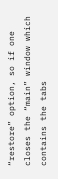“restore” option, so if one closes the “main” window which contains the tabs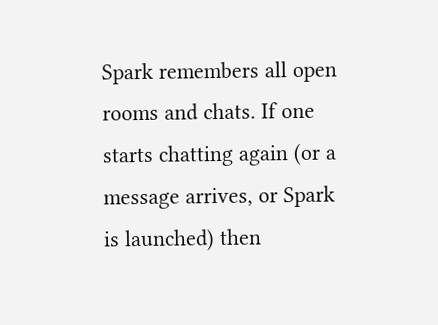Spark remembers all open rooms and chats. If one starts chatting again (or a message arrives, or Spark is launched) then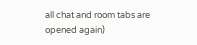all chat and room tabs are opened again)